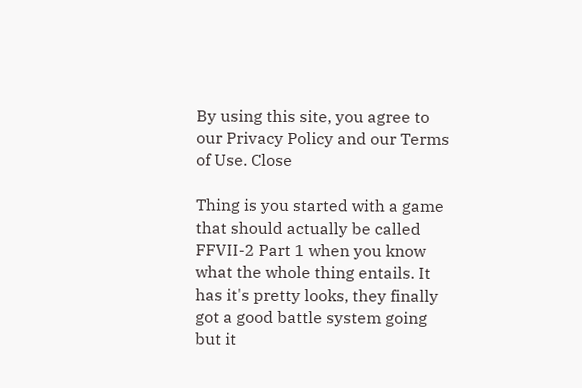By using this site, you agree to our Privacy Policy and our Terms of Use. Close

Thing is you started with a game that should actually be called FFVII-2 Part 1 when you know what the whole thing entails. It has it's pretty looks, they finally got a good battle system going but it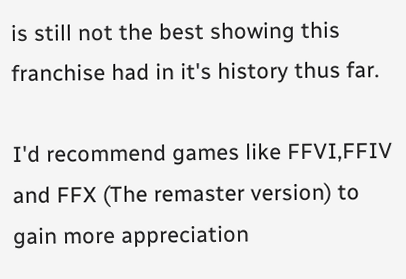is still not the best showing this franchise had in it's history thus far.

I'd recommend games like FFVI,FFIV and FFX (The remaster version) to gain more appreciation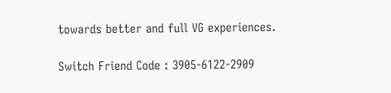towards better and full VG experiences.

Switch Friend Code : 3905-6122-2909